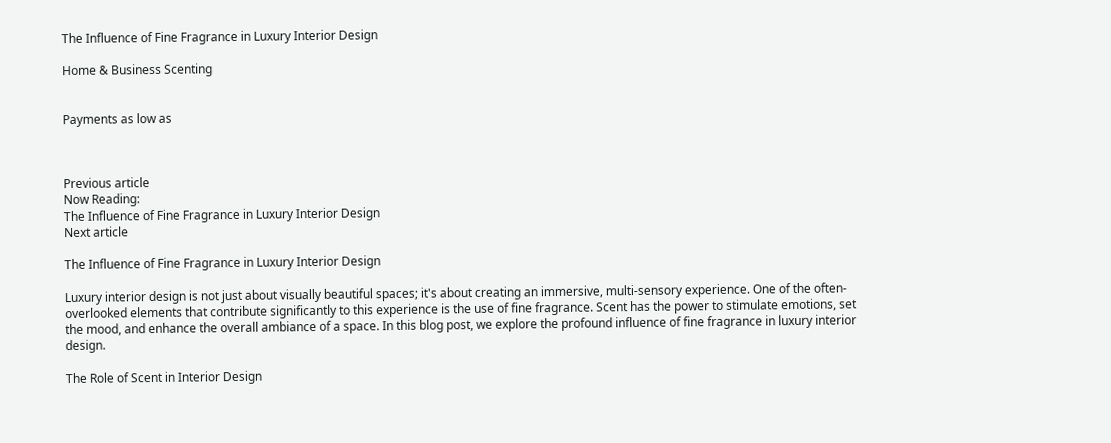The Influence of Fine Fragrance in Luxury Interior Design

Home & Business Scenting


Payments as low as



Previous article
Now Reading:
The Influence of Fine Fragrance in Luxury Interior Design
Next article

The Influence of Fine Fragrance in Luxury Interior Design

Luxury interior design is not just about visually beautiful spaces; it's about creating an immersive, multi-sensory experience. One of the often-overlooked elements that contribute significantly to this experience is the use of fine fragrance. Scent has the power to stimulate emotions, set the mood, and enhance the overall ambiance of a space. In this blog post, we explore the profound influence of fine fragrance in luxury interior design.

The Role of Scent in Interior Design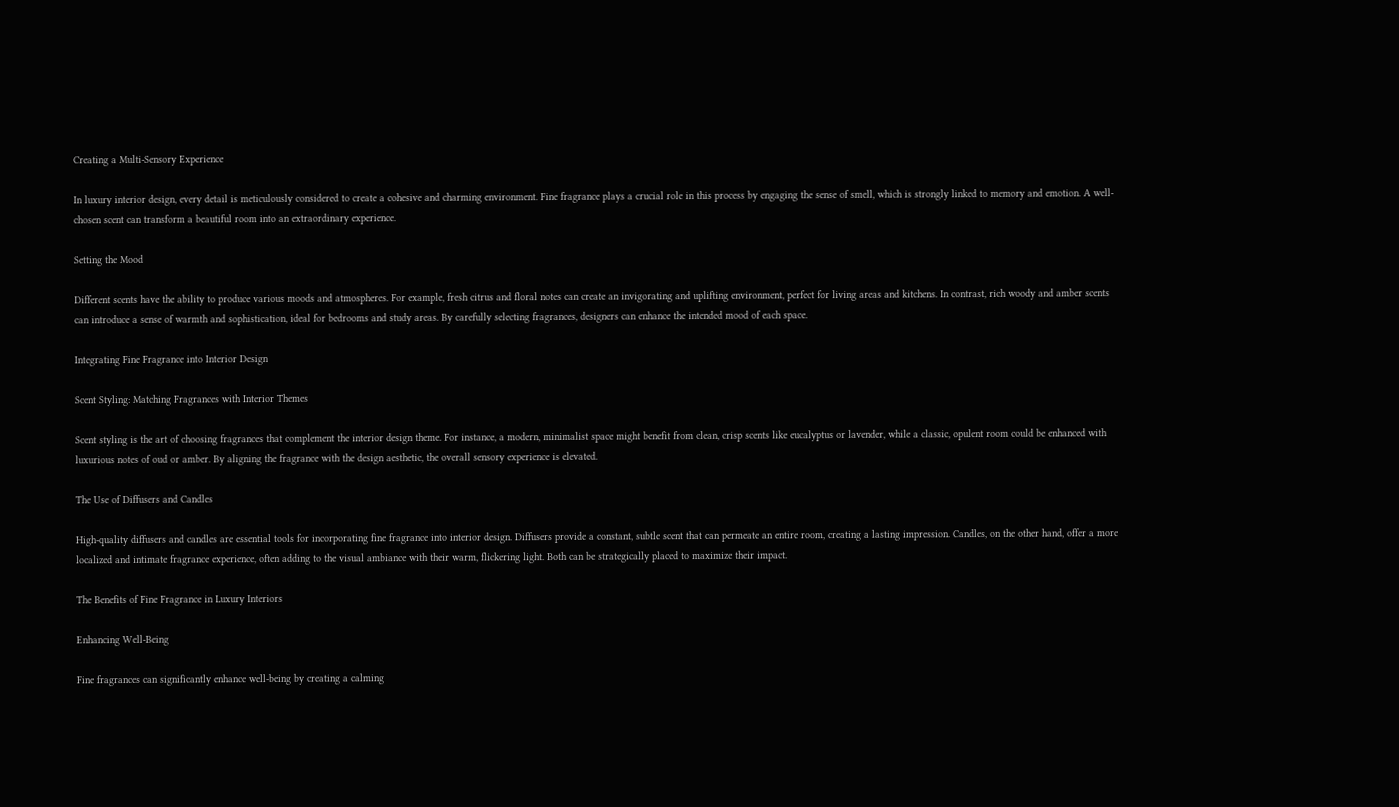Creating a Multi-Sensory Experience

In luxury interior design, every detail is meticulously considered to create a cohesive and charming environment. Fine fragrance plays a crucial role in this process by engaging the sense of smell, which is strongly linked to memory and emotion. A well-chosen scent can transform a beautiful room into an extraordinary experience.

Setting the Mood

Different scents have the ability to produce various moods and atmospheres. For example, fresh citrus and floral notes can create an invigorating and uplifting environment, perfect for living areas and kitchens. In contrast, rich woody and amber scents can introduce a sense of warmth and sophistication, ideal for bedrooms and study areas. By carefully selecting fragrances, designers can enhance the intended mood of each space.

Integrating Fine Fragrance into Interior Design

Scent Styling: Matching Fragrances with Interior Themes

Scent styling is the art of choosing fragrances that complement the interior design theme. For instance, a modern, minimalist space might benefit from clean, crisp scents like eucalyptus or lavender, while a classic, opulent room could be enhanced with luxurious notes of oud or amber. By aligning the fragrance with the design aesthetic, the overall sensory experience is elevated.

The Use of Diffusers and Candles

High-quality diffusers and candles are essential tools for incorporating fine fragrance into interior design. Diffusers provide a constant, subtle scent that can permeate an entire room, creating a lasting impression. Candles, on the other hand, offer a more localized and intimate fragrance experience, often adding to the visual ambiance with their warm, flickering light. Both can be strategically placed to maximize their impact.

The Benefits of Fine Fragrance in Luxury Interiors

Enhancing Well-Being

Fine fragrances can significantly enhance well-being by creating a calming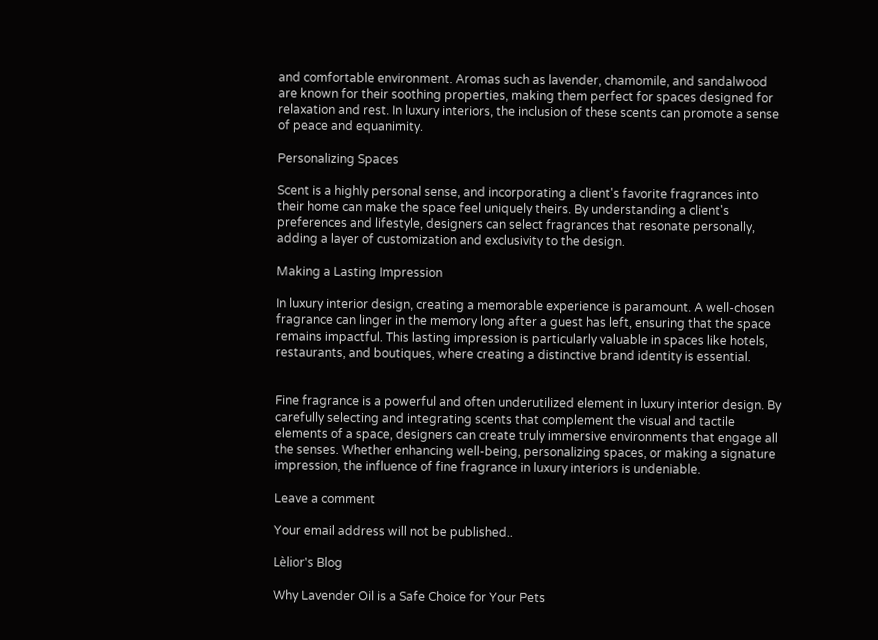and comfortable environment. Aromas such as lavender, chamomile, and sandalwood are known for their soothing properties, making them perfect for spaces designed for relaxation and rest. In luxury interiors, the inclusion of these scents can promote a sense of peace and equanimity.

Personalizing Spaces

Scent is a highly personal sense, and incorporating a client's favorite fragrances into their home can make the space feel uniquely theirs. By understanding a client's preferences and lifestyle, designers can select fragrances that resonate personally, adding a layer of customization and exclusivity to the design.

Making a Lasting Impression

In luxury interior design, creating a memorable experience is paramount. A well-chosen fragrance can linger in the memory long after a guest has left, ensuring that the space remains impactful. This lasting impression is particularly valuable in spaces like hotels, restaurants, and boutiques, where creating a distinctive brand identity is essential.


Fine fragrance is a powerful and often underutilized element in luxury interior design. By carefully selecting and integrating scents that complement the visual and tactile elements of a space, designers can create truly immersive environments that engage all the senses. Whether enhancing well-being, personalizing spaces, or making a signature impression, the influence of fine fragrance in luxury interiors is undeniable.

Leave a comment

Your email address will not be published..

Lèlior's Blog

Why Lavender Oil is a Safe Choice for Your Pets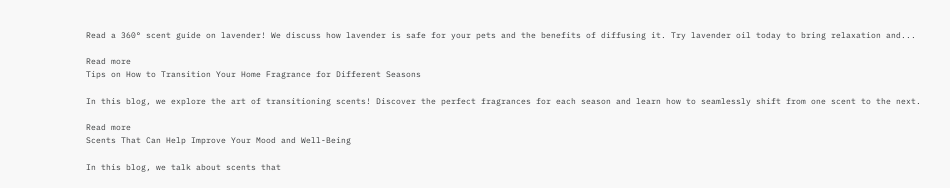Read a 360° scent guide on lavender! We discuss how lavender is safe for your pets and the benefits of diffusing it. Try lavender oil today to bring relaxation and...

Read more
Tips on How to Transition Your Home Fragrance for Different Seasons

In this blog, we explore the art of transitioning scents! Discover the perfect fragrances for each season and learn how to seamlessly shift from one scent to the next.

Read more
Scents That Can Help Improve Your Mood and Well-Being

In this blog, we talk about scents that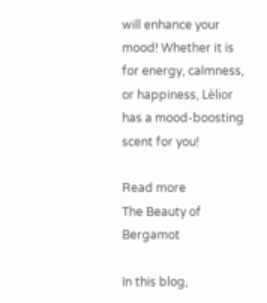will enhance your mood! Whether it is for energy, calmness, or happiness, Lèlior has a mood-boosting scent for you!

Read more
The Beauty of Bergamot

In this blog,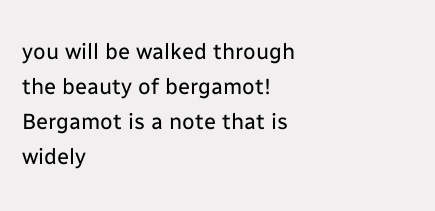you will be walked through the beauty of bergamot! Bergamot is a note that is widely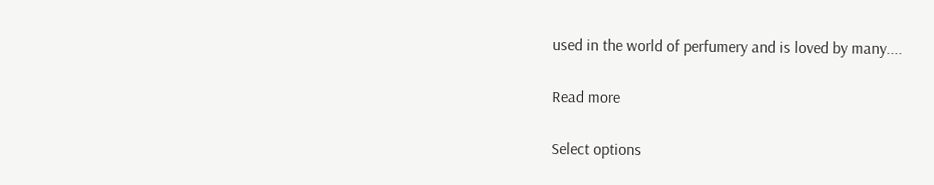used in the world of perfumery and is loved by many....

Read more

Select options